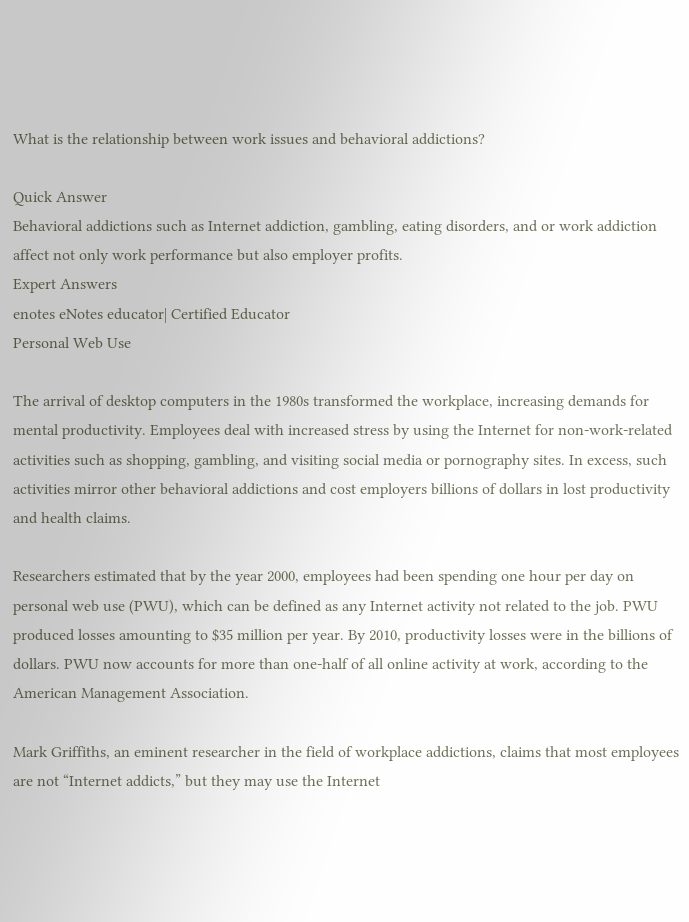What is the relationship between work issues and behavioral addictions?

Quick Answer
Behavioral addictions such as Internet addiction, gambling, eating disorders, and or work addiction affect not only work performance but also employer profits.
Expert Answers
enotes eNotes educator| Certified Educator
Personal Web Use

The arrival of desktop computers in the 1980s transformed the workplace, increasing demands for mental productivity. Employees deal with increased stress by using the Internet for non-work-related activities such as shopping, gambling, and visiting social media or pornography sites. In excess, such activities mirror other behavioral addictions and cost employers billions of dollars in lost productivity and health claims.

Researchers estimated that by the year 2000, employees had been spending one hour per day on personal web use (PWU), which can be defined as any Internet activity not related to the job. PWU produced losses amounting to $35 million per year. By 2010, productivity losses were in the billions of dollars. PWU now accounts for more than one-half of all online activity at work, according to the American Management Association.

Mark Griffiths, an eminent researcher in the field of workplace addictions, claims that most employees are not “Internet addicts,” but they may use the Internet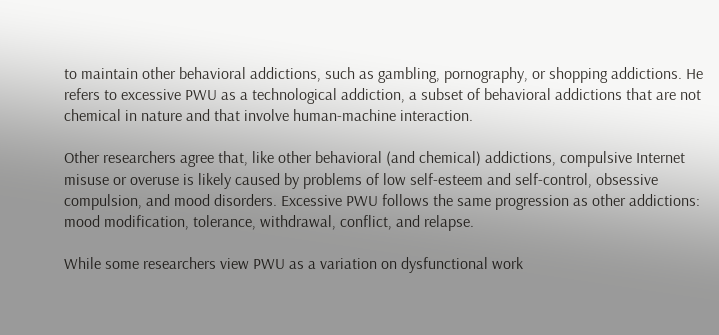to maintain other behavioral addictions, such as gambling, pornography, or shopping addictions. He refers to excessive PWU as a technological addiction, a subset of behavioral addictions that are not chemical in nature and that involve human-machine interaction.

Other researchers agree that, like other behavioral (and chemical) addictions, compulsive Internet misuse or overuse is likely caused by problems of low self-esteem and self-control, obsessive compulsion, and mood disorders. Excessive PWU follows the same progression as other addictions: mood modification, tolerance, withdrawal, conflict, and relapse.

While some researchers view PWU as a variation on dysfunctional work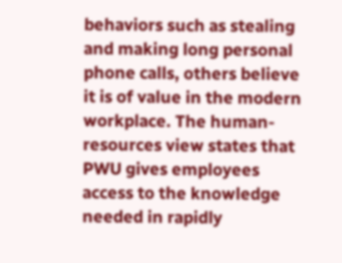behaviors such as stealing and making long personal phone calls, others believe it is of value in the modern workplace. The human-resources view states that PWU gives employees access to the knowledge needed in rapidly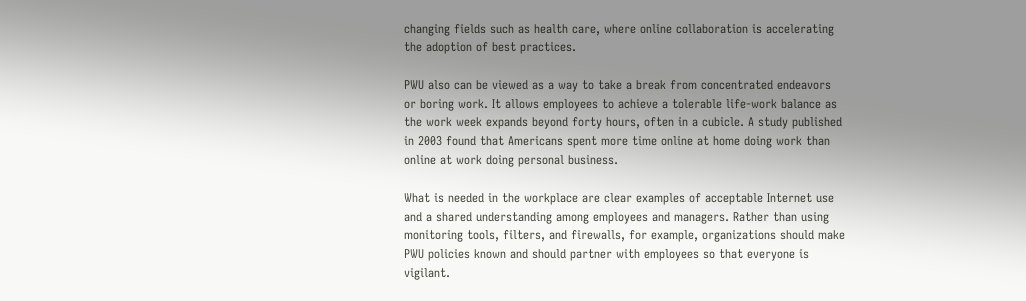changing fields such as health care, where online collaboration is accelerating the adoption of best practices.

PWU also can be viewed as a way to take a break from concentrated endeavors or boring work. It allows employees to achieve a tolerable life-work balance as the work week expands beyond forty hours, often in a cubicle. A study published in 2003 found that Americans spent more time online at home doing work than online at work doing personal business.

What is needed in the workplace are clear examples of acceptable Internet use and a shared understanding among employees and managers. Rather than using monitoring tools, filters, and firewalls, for example, organizations should make PWU policies known and should partner with employees so that everyone is vigilant.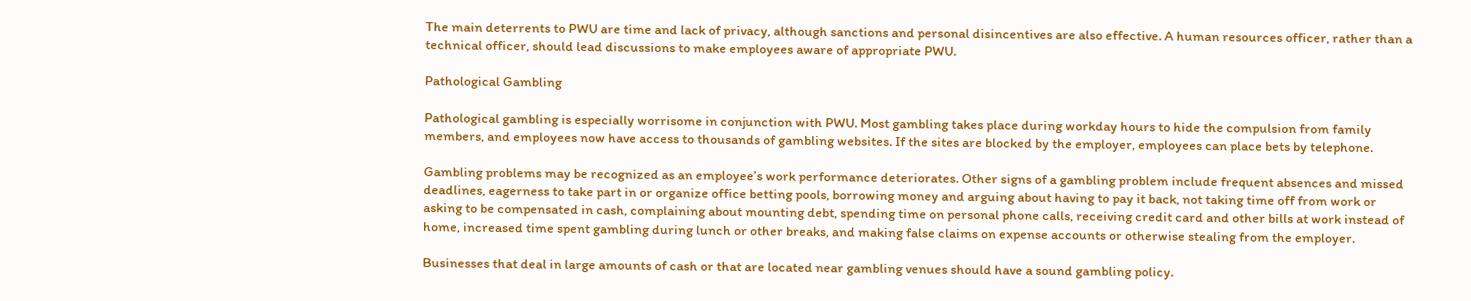The main deterrents to PWU are time and lack of privacy, although sanctions and personal disincentives are also effective. A human resources officer, rather than a technical officer, should lead discussions to make employees aware of appropriate PWU.

Pathological Gambling

Pathological gambling is especially worrisome in conjunction with PWU. Most gambling takes place during workday hours to hide the compulsion from family members, and employees now have access to thousands of gambling websites. If the sites are blocked by the employer, employees can place bets by telephone.

Gambling problems may be recognized as an employee’s work performance deteriorates. Other signs of a gambling problem include frequent absences and missed deadlines, eagerness to take part in or organize office betting pools, borrowing money and arguing about having to pay it back, not taking time off from work or asking to be compensated in cash, complaining about mounting debt, spending time on personal phone calls, receiving credit card and other bills at work instead of home, increased time spent gambling during lunch or other breaks, and making false claims on expense accounts or otherwise stealing from the employer.

Businesses that deal in large amounts of cash or that are located near gambling venues should have a sound gambling policy.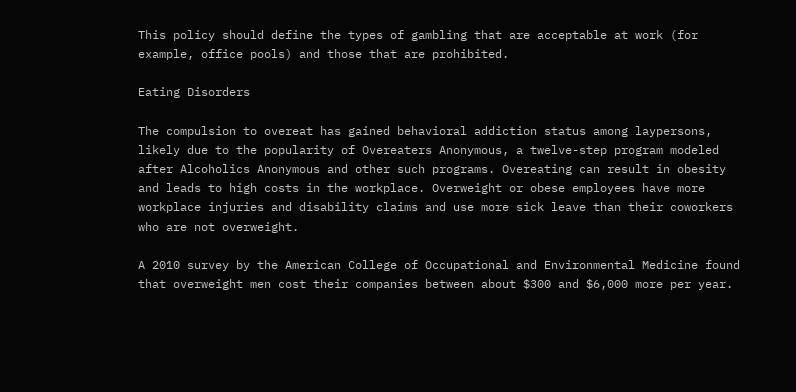This policy should define the types of gambling that are acceptable at work (for example, office pools) and those that are prohibited.

Eating Disorders

The compulsion to overeat has gained behavioral addiction status among laypersons, likely due to the popularity of Overeaters Anonymous, a twelve-step program modeled after Alcoholics Anonymous and other such programs. Overeating can result in obesity and leads to high costs in the workplace. Overweight or obese employees have more workplace injuries and disability claims and use more sick leave than their coworkers who are not overweight.

A 2010 survey by the American College of Occupational and Environmental Medicine found that overweight men cost their companies between about $300 and $6,000 more per year.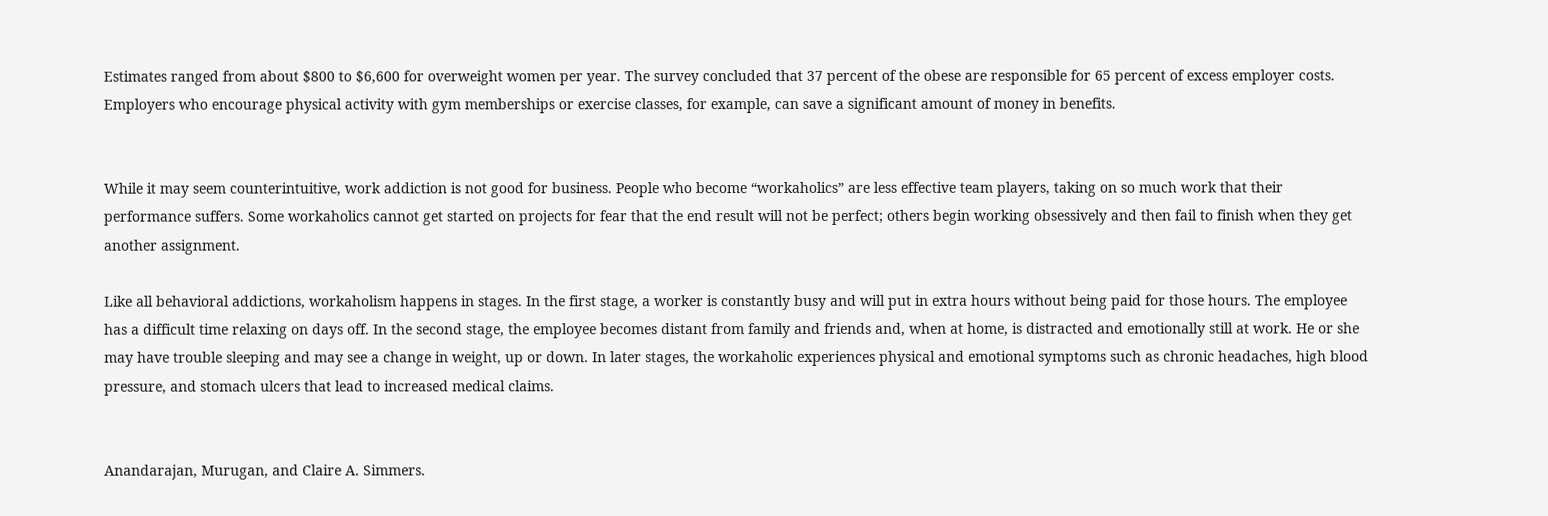Estimates ranged from about $800 to $6,600 for overweight women per year. The survey concluded that 37 percent of the obese are responsible for 65 percent of excess employer costs. Employers who encourage physical activity with gym memberships or exercise classes, for example, can save a significant amount of money in benefits.


While it may seem counterintuitive, work addiction is not good for business. People who become “workaholics” are less effective team players, taking on so much work that their performance suffers. Some workaholics cannot get started on projects for fear that the end result will not be perfect; others begin working obsessively and then fail to finish when they get another assignment.

Like all behavioral addictions, workaholism happens in stages. In the first stage, a worker is constantly busy and will put in extra hours without being paid for those hours. The employee has a difficult time relaxing on days off. In the second stage, the employee becomes distant from family and friends and, when at home, is distracted and emotionally still at work. He or she may have trouble sleeping and may see a change in weight, up or down. In later stages, the workaholic experiences physical and emotional symptoms such as chronic headaches, high blood pressure, and stomach ulcers that lead to increased medical claims.


Anandarajan, Murugan, and Claire A. Simmers.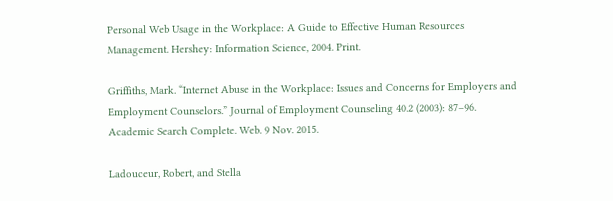Personal Web Usage in the Workplace: A Guide to Effective Human Resources Management. Hershey: Information Science, 2004. Print.

Griffiths, Mark. “Internet Abuse in the Workplace: Issues and Concerns for Employers and Employment Counselors.” Journal of Employment Counseling 40.2 (2003): 87–96. Academic Search Complete. Web. 9 Nov. 2015.

Ladouceur, Robert, and Stella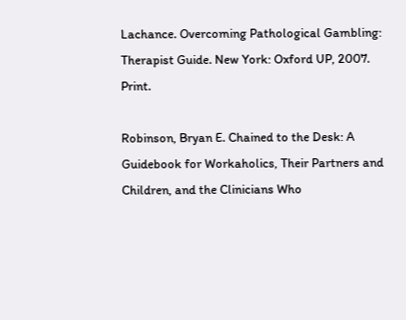Lachance. Overcoming Pathological Gambling: Therapist Guide. New York: Oxford UP, 2007. Print.

Robinson, Bryan E. Chained to the Desk: A Guidebook for Workaholics, Their Partners and Children, and the Clinicians Who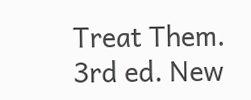Treat Them. 3rd ed. New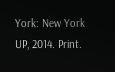York: New York UP, 2014. Print.